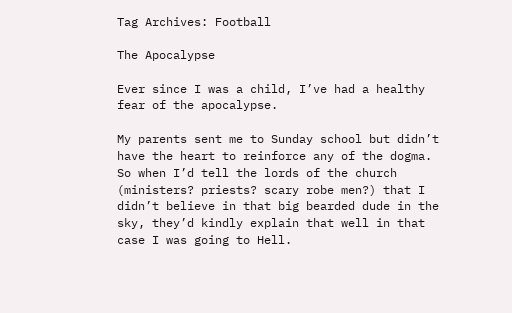Tag Archives: Football

The Apocalypse

Ever since I was a child, I’ve had a healthy fear of the apocalypse.

My parents sent me to Sunday school but didn’t have the heart to reinforce any of the dogma. So when I’d tell the lords of the church (ministers? priests? scary robe men?) that I didn’t believe in that big bearded dude in the sky, they’d kindly explain that well in that case I was going to Hell.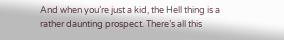And when you’re just a kid, the Hell thing is a rather daunting prospect. There’s all this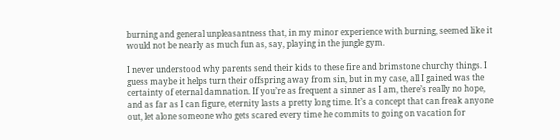burning and general unpleasantness that, in my minor experience with burning, seemed like it would not be nearly as much fun as, say, playing in the jungle gym.

I never understood why parents send their kids to these fire and brimstone churchy things. I guess maybe it helps turn their offspring away from sin, but in my case, all I gained was the certainty of eternal damnation. If you’re as frequent a sinner as I am, there’s really no hope, and as far as I can figure, eternity lasts a pretty long time. It’s a concept that can freak anyone out, let alone someone who gets scared every time he commits to going on vacation for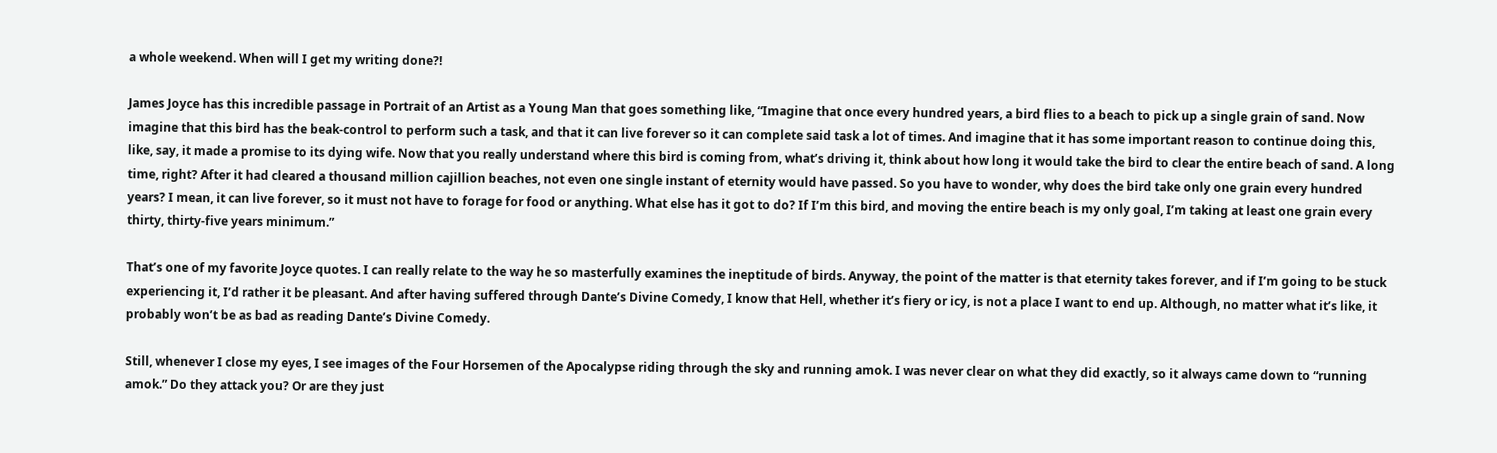a whole weekend. When will I get my writing done?!

James Joyce has this incredible passage in Portrait of an Artist as a Young Man that goes something like, “Imagine that once every hundred years, a bird flies to a beach to pick up a single grain of sand. Now imagine that this bird has the beak-control to perform such a task, and that it can live forever so it can complete said task a lot of times. And imagine that it has some important reason to continue doing this, like, say, it made a promise to its dying wife. Now that you really understand where this bird is coming from, what’s driving it, think about how long it would take the bird to clear the entire beach of sand. A long time, right? After it had cleared a thousand million cajillion beaches, not even one single instant of eternity would have passed. So you have to wonder, why does the bird take only one grain every hundred years? I mean, it can live forever, so it must not have to forage for food or anything. What else has it got to do? If I’m this bird, and moving the entire beach is my only goal, I’m taking at least one grain every thirty, thirty-five years minimum.”

That’s one of my favorite Joyce quotes. I can really relate to the way he so masterfully examines the ineptitude of birds. Anyway, the point of the matter is that eternity takes forever, and if I’m going to be stuck experiencing it, I’d rather it be pleasant. And after having suffered through Dante’s Divine Comedy, I know that Hell, whether it’s fiery or icy, is not a place I want to end up. Although, no matter what it’s like, it probably won’t be as bad as reading Dante’s Divine Comedy.

Still, whenever I close my eyes, I see images of the Four Horsemen of the Apocalypse riding through the sky and running amok. I was never clear on what they did exactly, so it always came down to “running amok.” Do they attack you? Or are they just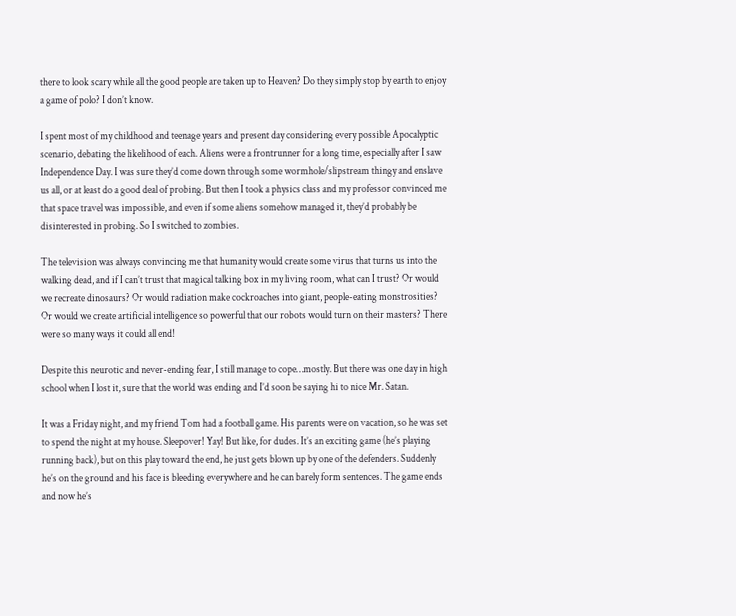there to look scary while all the good people are taken up to Heaven? Do they simply stop by earth to enjoy a game of polo? I don’t know.

I spent most of my childhood and teenage years and present day considering every possible Apocalyptic scenario, debating the likelihood of each. Aliens were a frontrunner for a long time, especially after I saw Independence Day. I was sure they’d come down through some wormhole/slipstream thingy and enslave us all, or at least do a good deal of probing. But then I took a physics class and my professor convinced me that space travel was impossible, and even if some aliens somehow managed it, they’d probably be disinterested in probing. So I switched to zombies.

The television was always convincing me that humanity would create some virus that turns us into the walking dead, and if I can’t trust that magical talking box in my living room, what can I trust? Or would we recreate dinosaurs? Or would radiation make cockroaches into giant, people-eating monstrosities? Or would we create artificial intelligence so powerful that our robots would turn on their masters? There were so many ways it could all end!

Despite this neurotic and never-ending fear, I still manage to cope…mostly. But there was one day in high school when I lost it, sure that the world was ending and I’d soon be saying hi to nice Mr. Satan.

It was a Friday night, and my friend Tom had a football game. His parents were on vacation, so he was set to spend the night at my house. Sleepover! Yay! But like, for dudes. It’s an exciting game (he’s playing running back), but on this play toward the end, he just gets blown up by one of the defenders. Suddenly he’s on the ground and his face is bleeding everywhere and he can barely form sentences. The game ends and now he’s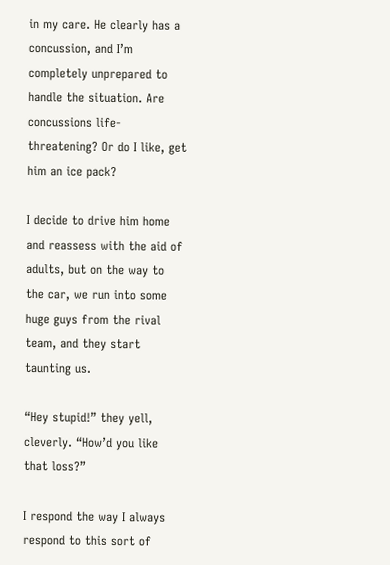in my care. He clearly has a concussion, and I’m completely unprepared to handle the situation. Are concussions life-threatening? Or do I like, get him an ice pack?

I decide to drive him home and reassess with the aid of adults, but on the way to the car, we run into some huge guys from the rival team, and they start taunting us.

“Hey stupid!” they yell, cleverly. “How’d you like that loss?”

I respond the way I always respond to this sort of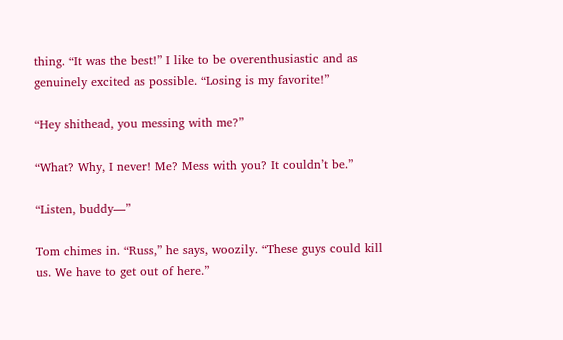thing. “It was the best!” I like to be overenthusiastic and as genuinely excited as possible. “Losing is my favorite!”

“Hey shithead, you messing with me?”

“What? Why, I never! Me? Mess with you? It couldn’t be.”

“Listen, buddy—”

Tom chimes in. “Russ,” he says, woozily. “These guys could kill us. We have to get out of here.”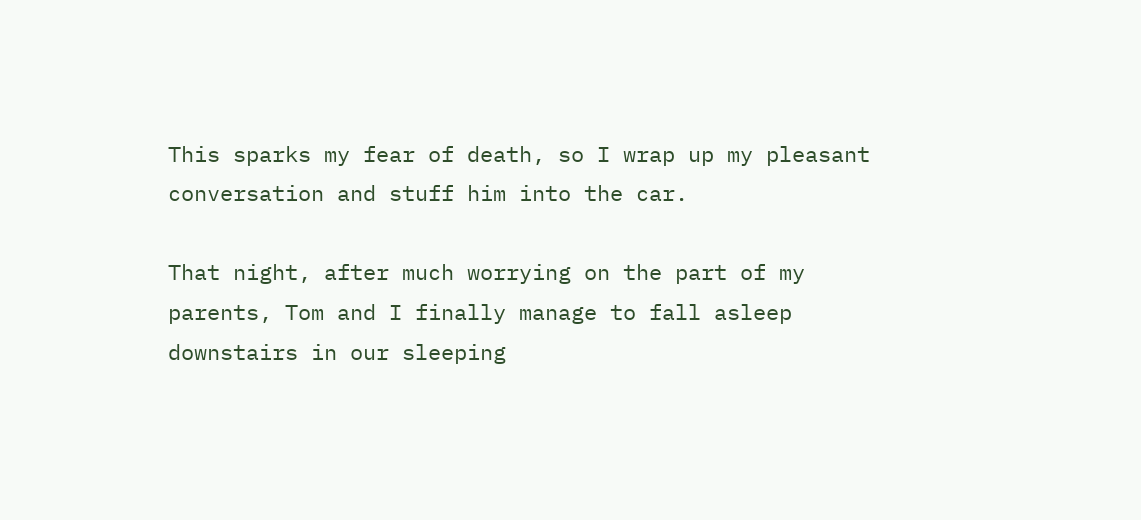This sparks my fear of death, so I wrap up my pleasant conversation and stuff him into the car.

That night, after much worrying on the part of my parents, Tom and I finally manage to fall asleep downstairs in our sleeping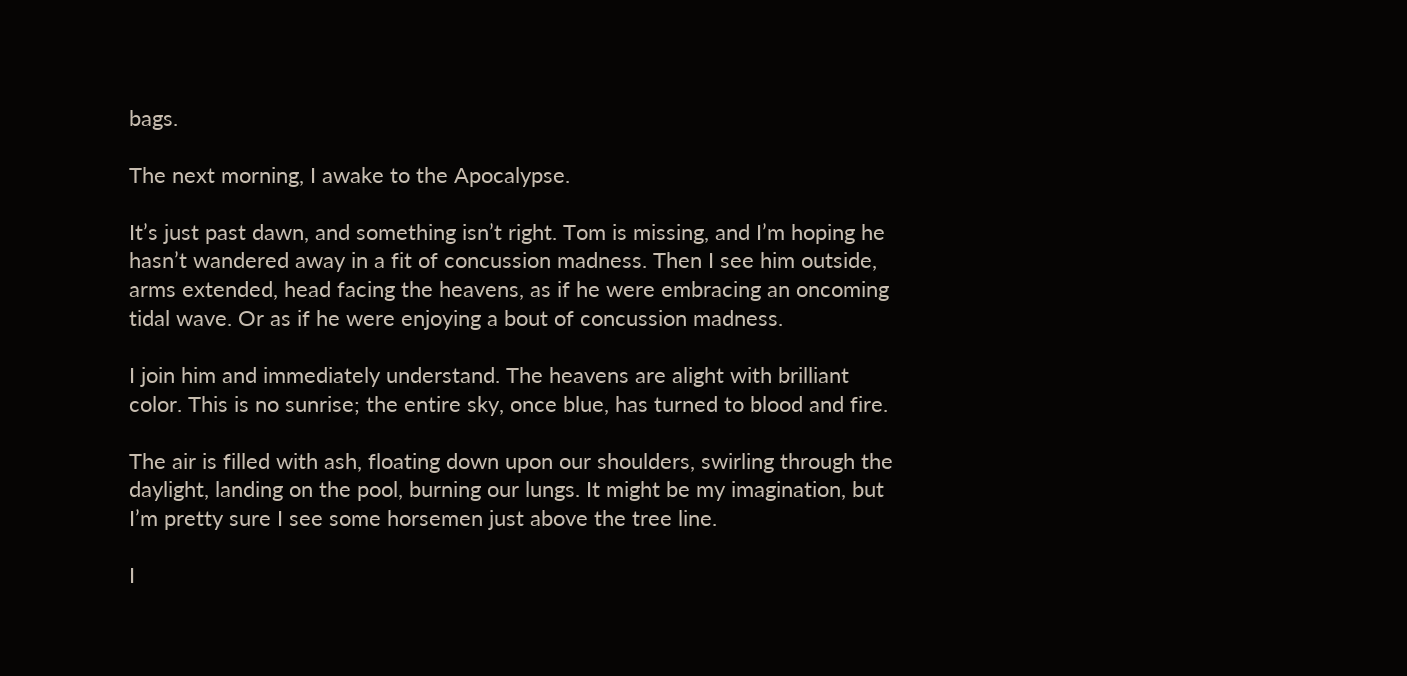bags.

The next morning, I awake to the Apocalypse.

It’s just past dawn, and something isn’t right. Tom is missing, and I’m hoping he hasn’t wandered away in a fit of concussion madness. Then I see him outside, arms extended, head facing the heavens, as if he were embracing an oncoming tidal wave. Or as if he were enjoying a bout of concussion madness.

I join him and immediately understand. The heavens are alight with brilliant color. This is no sunrise; the entire sky, once blue, has turned to blood and fire.

The air is filled with ash, floating down upon our shoulders, swirling through the daylight, landing on the pool, burning our lungs. It might be my imagination, but I’m pretty sure I see some horsemen just above the tree line.

I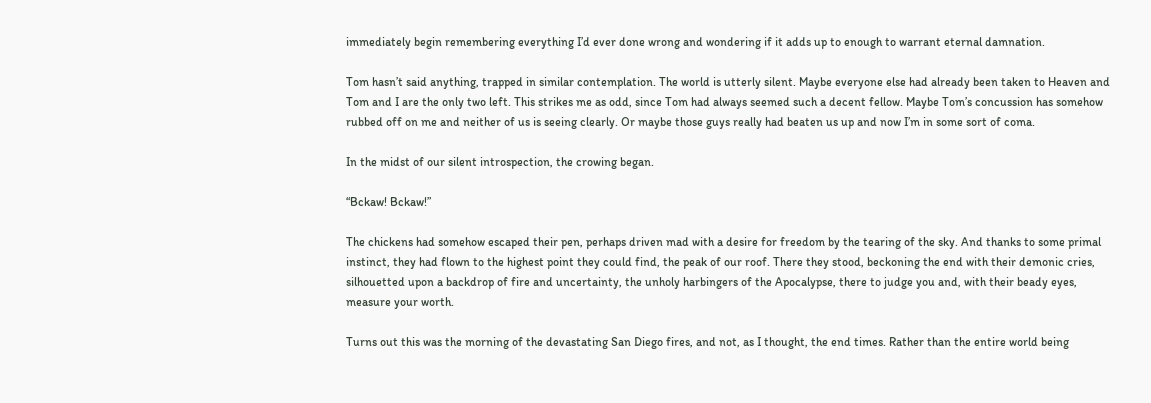immediately begin remembering everything I’d ever done wrong and wondering if it adds up to enough to warrant eternal damnation.

Tom hasn’t said anything, trapped in similar contemplation. The world is utterly silent. Maybe everyone else had already been taken to Heaven and Tom and I are the only two left. This strikes me as odd, since Tom had always seemed such a decent fellow. Maybe Tom’s concussion has somehow rubbed off on me and neither of us is seeing clearly. Or maybe those guys really had beaten us up and now I’m in some sort of coma.

In the midst of our silent introspection, the crowing began.

“Bckaw! Bckaw!”

The chickens had somehow escaped their pen, perhaps driven mad with a desire for freedom by the tearing of the sky. And thanks to some primal instinct, they had flown to the highest point they could find, the peak of our roof. There they stood, beckoning the end with their demonic cries, silhouetted upon a backdrop of fire and uncertainty, the unholy harbingers of the Apocalypse, there to judge you and, with their beady eyes, measure your worth.

Turns out this was the morning of the devastating San Diego fires, and not, as I thought, the end times. Rather than the entire world being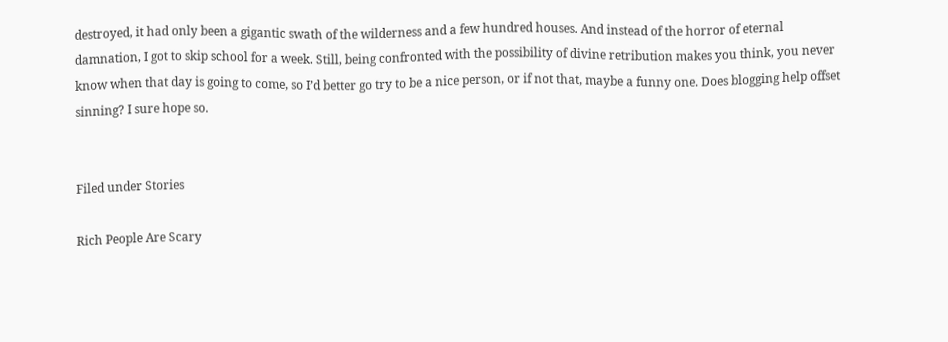destroyed, it had only been a gigantic swath of the wilderness and a few hundred houses. And instead of the horror of eternal damnation, I got to skip school for a week. Still, being confronted with the possibility of divine retribution makes you think, you never know when that day is going to come, so I’d better go try to be a nice person, or if not that, maybe a funny one. Does blogging help offset sinning? I sure hope so.


Filed under Stories

Rich People Are Scary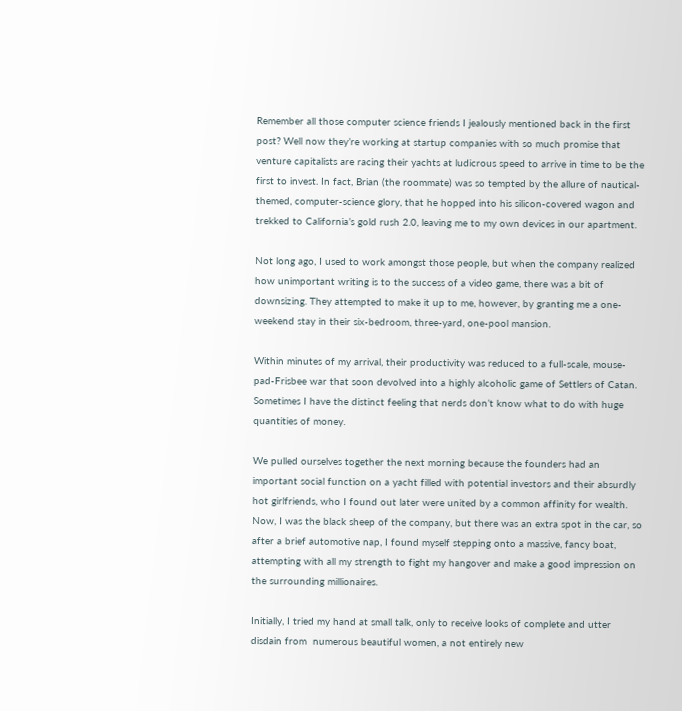Remember all those computer science friends I jealously mentioned back in the first post? Well now they’re working at startup companies with so much promise that venture capitalists are racing their yachts at ludicrous speed to arrive in time to be the first to invest. In fact, Brian (the roommate) was so tempted by the allure of nautical-themed, computer-science glory, that he hopped into his silicon-covered wagon and trekked to California’s gold rush 2.0, leaving me to my own devices in our apartment.

Not long ago, I used to work amongst those people, but when the company realized how unimportant writing is to the success of a video game, there was a bit of downsizing. They attempted to make it up to me, however, by granting me a one-weekend stay in their six-bedroom, three-yard, one-pool mansion.

Within minutes of my arrival, their productivity was reduced to a full-scale, mouse-pad-Frisbee war that soon devolved into a highly alcoholic game of Settlers of Catan. Sometimes I have the distinct feeling that nerds don’t know what to do with huge quantities of money.

We pulled ourselves together the next morning because the founders had an important social function on a yacht filled with potential investors and their absurdly hot girlfriends, who I found out later were united by a common affinity for wealth. Now, I was the black sheep of the company, but there was an extra spot in the car, so after a brief automotive nap, I found myself stepping onto a massive, fancy boat, attempting with all my strength to fight my hangover and make a good impression on the surrounding millionaires.

Initially, I tried my hand at small talk, only to receive looks of complete and utter disdain from  numerous beautiful women, a not entirely new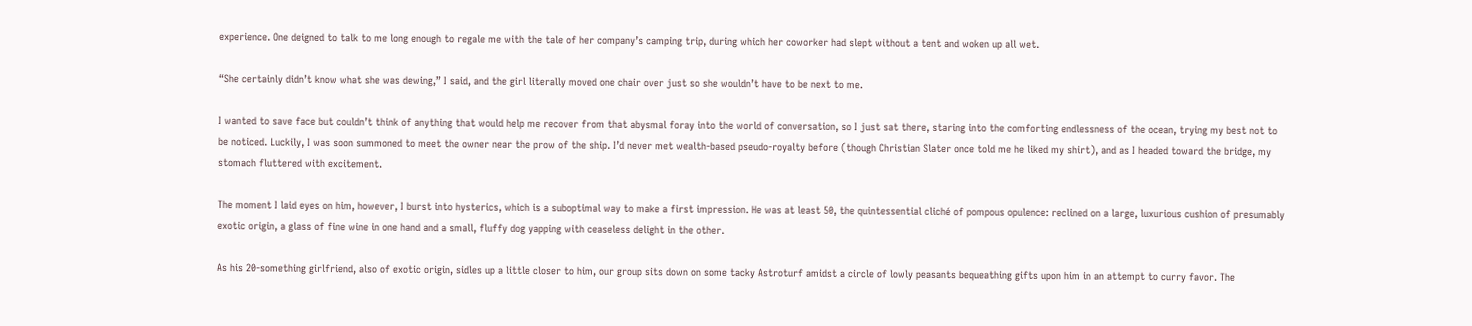experience. One deigned to talk to me long enough to regale me with the tale of her company’s camping trip, during which her coworker had slept without a tent and woken up all wet.

“She certainly didn’t know what she was dewing,” I said, and the girl literally moved one chair over just so she wouldn’t have to be next to me.

I wanted to save face but couldn’t think of anything that would help me recover from that abysmal foray into the world of conversation, so I just sat there, staring into the comforting endlessness of the ocean, trying my best not to be noticed. Luckily, I was soon summoned to meet the owner near the prow of the ship. I’d never met wealth-based pseudo-royalty before (though Christian Slater once told me he liked my shirt), and as I headed toward the bridge, my stomach fluttered with excitement.

The moment I laid eyes on him, however, I burst into hysterics, which is a suboptimal way to make a first impression. He was at least 50, the quintessential cliché of pompous opulence: reclined on a large, luxurious cushion of presumably exotic origin, a glass of fine wine in one hand and a small, fluffy dog yapping with ceaseless delight in the other.

As his 20-something girlfriend, also of exotic origin, sidles up a little closer to him, our group sits down on some tacky Astroturf amidst a circle of lowly peasants bequeathing gifts upon him in an attempt to curry favor. The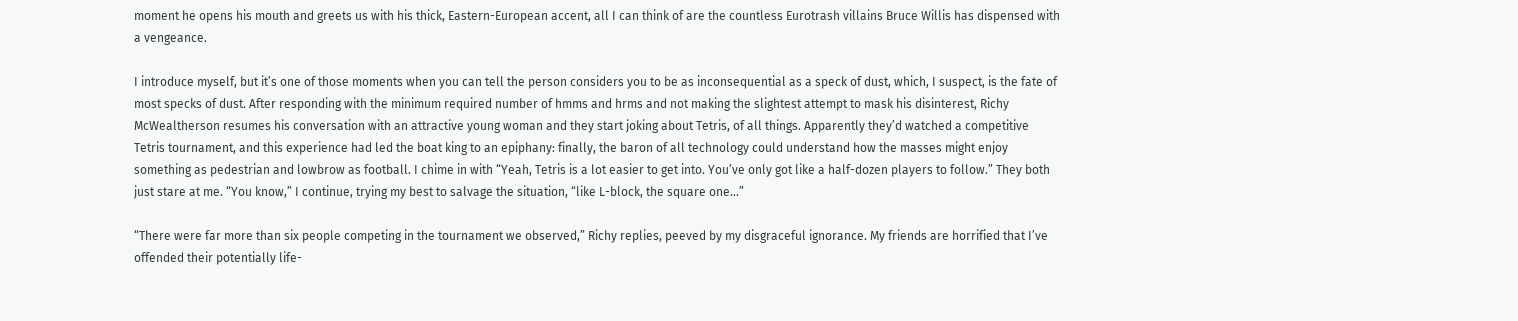moment he opens his mouth and greets us with his thick, Eastern-European accent, all I can think of are the countless Eurotrash villains Bruce Willis has dispensed with a vengeance.

I introduce myself, but it’s one of those moments when you can tell the person considers you to be as inconsequential as a speck of dust, which, I suspect, is the fate of most specks of dust. After responding with the minimum required number of hmms and hrms and not making the slightest attempt to mask his disinterest, Richy McWealtherson resumes his conversation with an attractive young woman and they start joking about Tetris, of all things. Apparently they’d watched a competitive Tetris tournament, and this experience had led the boat king to an epiphany: finally, the baron of all technology could understand how the masses might enjoy something as pedestrian and lowbrow as football. I chime in with “Yeah, Tetris is a lot easier to get into. You’ve only got like a half-dozen players to follow.” They both just stare at me. “You know,” I continue, trying my best to salvage the situation, “like L-block, the square one…”

“There were far more than six people competing in the tournament we observed,” Richy replies, peeved by my disgraceful ignorance. My friends are horrified that I’ve offended their potentially life-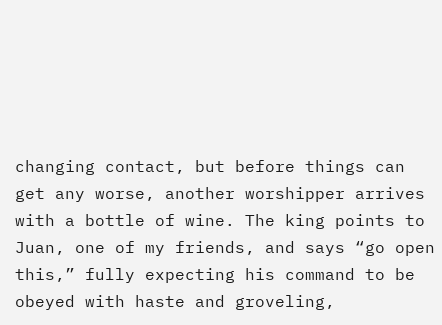changing contact, but before things can get any worse, another worshipper arrives with a bottle of wine. The king points to Juan, one of my friends, and says “go open this,” fully expecting his command to be obeyed with haste and groveling,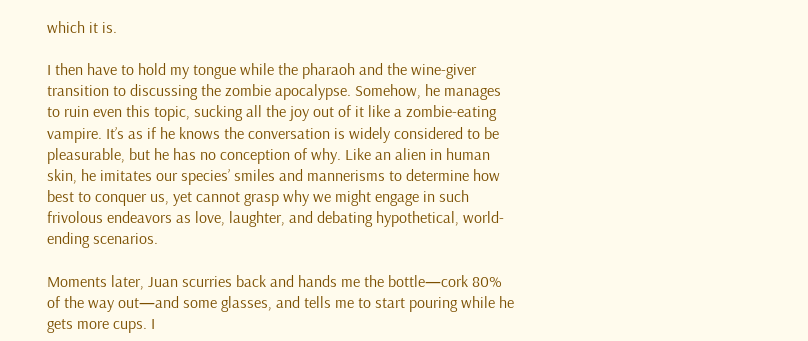which it is.

I then have to hold my tongue while the pharaoh and the wine-giver transition to discussing the zombie apocalypse. Somehow, he manages to ruin even this topic, sucking all the joy out of it like a zombie-eating vampire. It’s as if he knows the conversation is widely considered to be pleasurable, but he has no conception of why. Like an alien in human skin, he imitates our species’ smiles and mannerisms to determine how best to conquer us, yet cannot grasp why we might engage in such frivolous endeavors as love, laughter, and debating hypothetical, world-ending scenarios.

Moments later, Juan scurries back and hands me the bottle—cork 80% of the way out—and some glasses, and tells me to start pouring while he gets more cups. I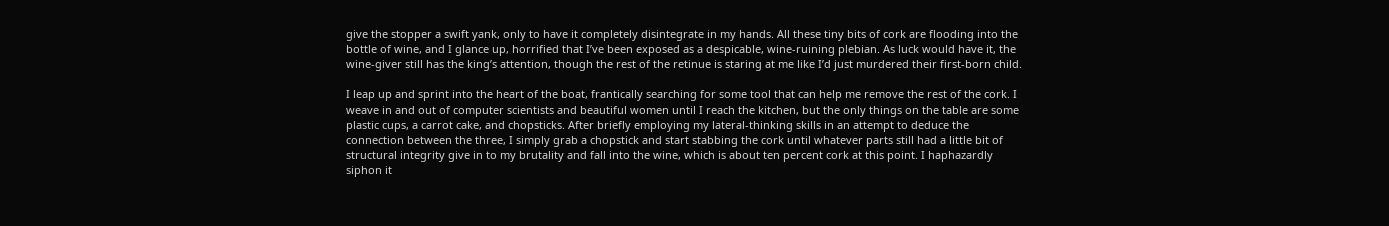give the stopper a swift yank, only to have it completely disintegrate in my hands. All these tiny bits of cork are flooding into the bottle of wine, and I glance up, horrified that I’ve been exposed as a despicable, wine-ruining plebian. As luck would have it, the wine-giver still has the king’s attention, though the rest of the retinue is staring at me like I’d just murdered their first-born child.

I leap up and sprint into the heart of the boat, frantically searching for some tool that can help me remove the rest of the cork. I weave in and out of computer scientists and beautiful women until I reach the kitchen, but the only things on the table are some plastic cups, a carrot cake, and chopsticks. After briefly employing my lateral-thinking skills in an attempt to deduce the connection between the three, I simply grab a chopstick and start stabbing the cork until whatever parts still had a little bit of structural integrity give in to my brutality and fall into the wine, which is about ten percent cork at this point. I haphazardly siphon it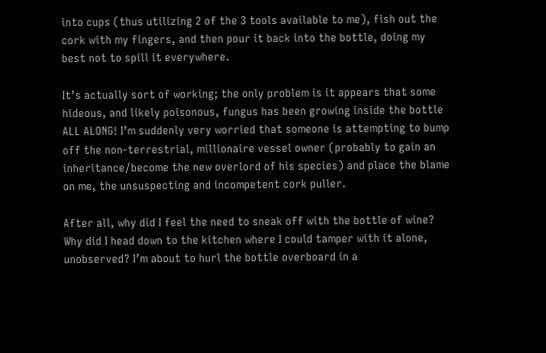into cups (thus utilizing 2 of the 3 tools available to me), fish out the cork with my fingers, and then pour it back into the bottle, doing my best not to spill it everywhere.

It’s actually sort of working; the only problem is it appears that some hideous, and likely poisonous, fungus has been growing inside the bottle ALL ALONG! I’m suddenly very worried that someone is attempting to bump off the non-terrestrial, millionaire vessel owner (probably to gain an inheritance/become the new overlord of his species) and place the blame on me, the unsuspecting and incompetent cork puller.

After all, why did I feel the need to sneak off with the bottle of wine? Why did I head down to the kitchen where I could tamper with it alone, unobserved? I’m about to hurl the bottle overboard in a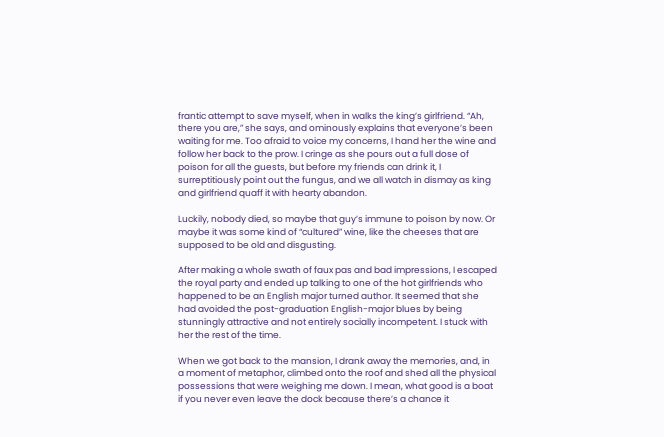frantic attempt to save myself, when in walks the king’s girlfriend. “Ah, there you are,” she says, and ominously explains that everyone’s been waiting for me. Too afraid to voice my concerns, I hand her the wine and follow her back to the prow. I cringe as she pours out a full dose of poison for all the guests, but before my friends can drink it, I surreptitiously point out the fungus, and we all watch in dismay as king and girlfriend quaff it with hearty abandon.

Luckily, nobody died, so maybe that guy’s immune to poison by now. Or maybe it was some kind of “cultured” wine, like the cheeses that are supposed to be old and disgusting.

After making a whole swath of faux pas and bad impressions, I escaped the royal party and ended up talking to one of the hot girlfriends who happened to be an English major turned author. It seemed that she had avoided the post-graduation English-major blues by being stunningly attractive and not entirely socially incompetent. I stuck with her the rest of the time.

When we got back to the mansion, I drank away the memories, and, in a moment of metaphor, climbed onto the roof and shed all the physical possessions that were weighing me down. I mean, what good is a boat if you never even leave the dock because there’s a chance it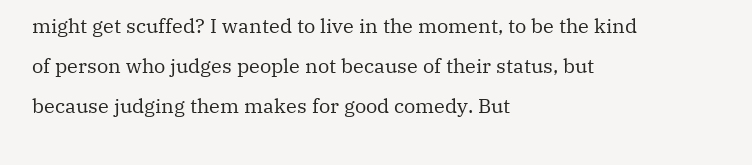might get scuffed? I wanted to live in the moment, to be the kind of person who judges people not because of their status, but because judging them makes for good comedy. But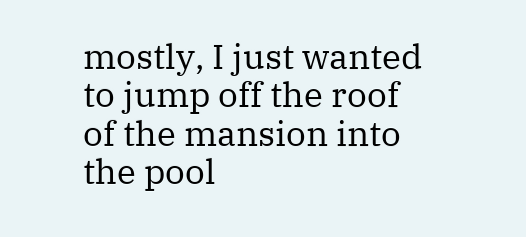mostly, I just wanted to jump off the roof of the mansion into the pool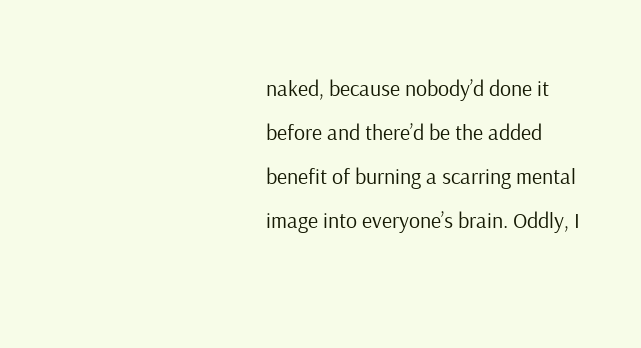naked, because nobody’d done it before and there’d be the added benefit of burning a scarring mental image into everyone’s brain. Oddly, I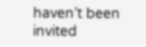haven’t been invited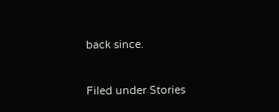back since.


Filed under Stories